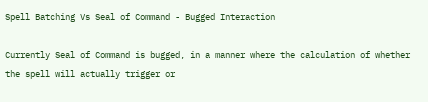Spell Batching Vs Seal of Command - Bugged Interaction

Currently Seal of Command is bugged, in a manner where the calculation of whether the spell will actually trigger or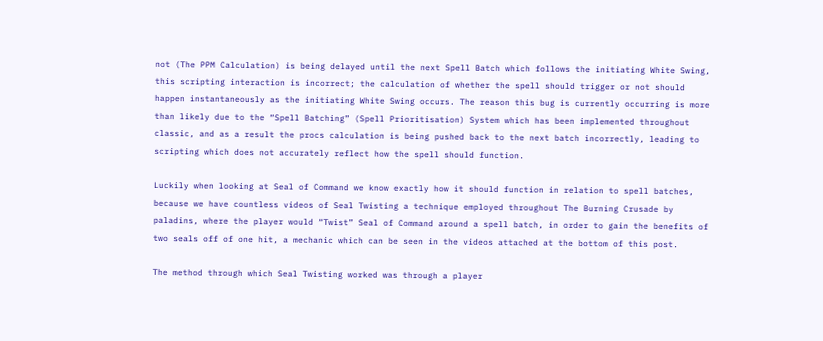not (The PPM Calculation) is being delayed until the next Spell Batch which follows the initiating White Swing, this scripting interaction is incorrect; the calculation of whether the spell should trigger or not should happen instantaneously as the initiating White Swing occurs. The reason this bug is currently occurring is more than likely due to the “Spell Batching” (Spell Prioritisation) System which has been implemented throughout classic, and as a result the procs calculation is being pushed back to the next batch incorrectly, leading to scripting which does not accurately reflect how the spell should function.

Luckily when looking at Seal of Command we know exactly how it should function in relation to spell batches, because we have countless videos of Seal Twisting a technique employed throughout The Burning Crusade by paladins, where the player would “Twist” Seal of Command around a spell batch, in order to gain the benefits of two seals off of one hit, a mechanic which can be seen in the videos attached at the bottom of this post.

The method through which Seal Twisting worked was through a player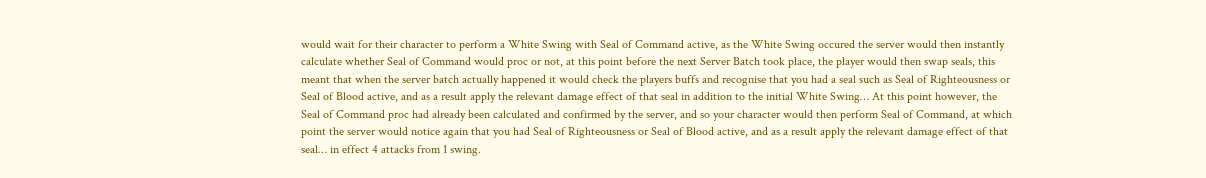would wait for their character to perform a White Swing with Seal of Command active, as the White Swing occured the server would then instantly calculate whether Seal of Command would proc or not, at this point before the next Server Batch took place, the player would then swap seals, this meant that when the server batch actually happened it would check the players buffs and recognise that you had a seal such as Seal of Righteousness or Seal of Blood active, and as a result apply the relevant damage effect of that seal in addition to the initial White Swing… At this point however, the Seal of Command proc had already been calculated and confirmed by the server, and so your character would then perform Seal of Command, at which point the server would notice again that you had Seal of Righteousness or Seal of Blood active, and as a result apply the relevant damage effect of that seal… in effect 4 attacks from 1 swing.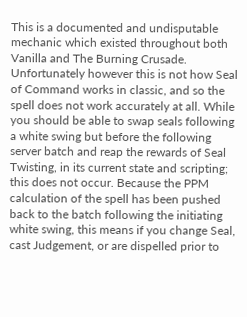This is a documented and undisputable mechanic which existed throughout both Vanilla and The Burning Crusade. Unfortunately however this is not how Seal of Command works in classic, and so the spell does not work accurately at all. While you should be able to swap seals following a white swing but before the following server batch and reap the rewards of Seal Twisting, in its current state and scripting; this does not occur. Because the PPM calculation of the spell has been pushed back to the batch following the initiating white swing, this means if you change Seal, cast Judgement, or are dispelled prior to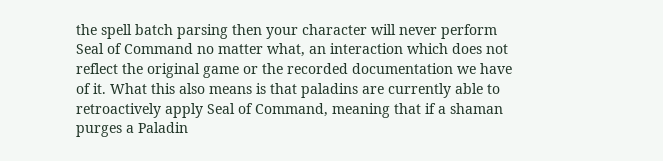the spell batch parsing then your character will never perform Seal of Command no matter what, an interaction which does not reflect the original game or the recorded documentation we have of it. What this also means is that paladins are currently able to retroactively apply Seal of Command, meaning that if a shaman purges a Paladin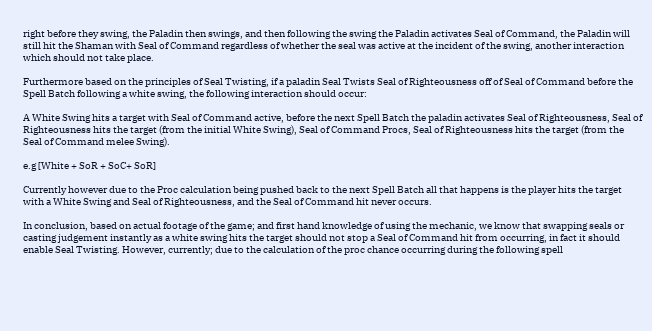right before they swing, the Paladin then swings, and then following the swing the Paladin activates Seal of Command, the Paladin will still hit the Shaman with Seal of Command regardless of whether the seal was active at the incident of the swing, another interaction which should not take place.

Furthermore based on the principles of Seal Twisting, if a paladin Seal Twists Seal of Righteousness off of Seal of Command before the Spell Batch following a white swing, the following interaction should occur:

A White Swing hits a target with Seal of Command active, before the next Spell Batch the paladin activates Seal of Righteousness, Seal of Righteousness hits the target (from the initial White Swing), Seal of Command Procs, Seal of Righteousness hits the target (from the Seal of Command melee Swing).

e.g [White + SoR + SoC+ SoR]

Currently however due to the Proc calculation being pushed back to the next Spell Batch all that happens is the player hits the target with a White Swing and Seal of Righteousness, and the Seal of Command hit never occurs.

In conclusion, based on actual footage of the game; and first hand knowledge of using the mechanic, we know that swapping seals or casting judgement instantly as a white swing hits the target should not stop a Seal of Command hit from occurring, in fact it should enable Seal Twisting. However, currently; due to the calculation of the proc chance occurring during the following spell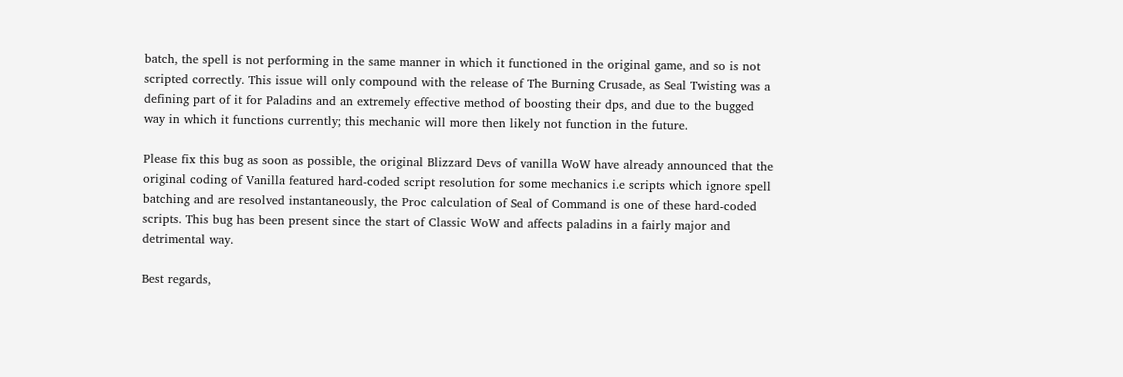batch, the spell is not performing in the same manner in which it functioned in the original game, and so is not scripted correctly. This issue will only compound with the release of The Burning Crusade, as Seal Twisting was a defining part of it for Paladins and an extremely effective method of boosting their dps, and due to the bugged way in which it functions currently; this mechanic will more then likely not function in the future.

Please fix this bug as soon as possible, the original Blizzard Devs of vanilla WoW have already announced that the original coding of Vanilla featured hard-coded script resolution for some mechanics i.e scripts which ignore spell batching and are resolved instantaneously, the Proc calculation of Seal of Command is one of these hard-coded scripts. This bug has been present since the start of Classic WoW and affects paladins in a fairly major and detrimental way.

Best regards,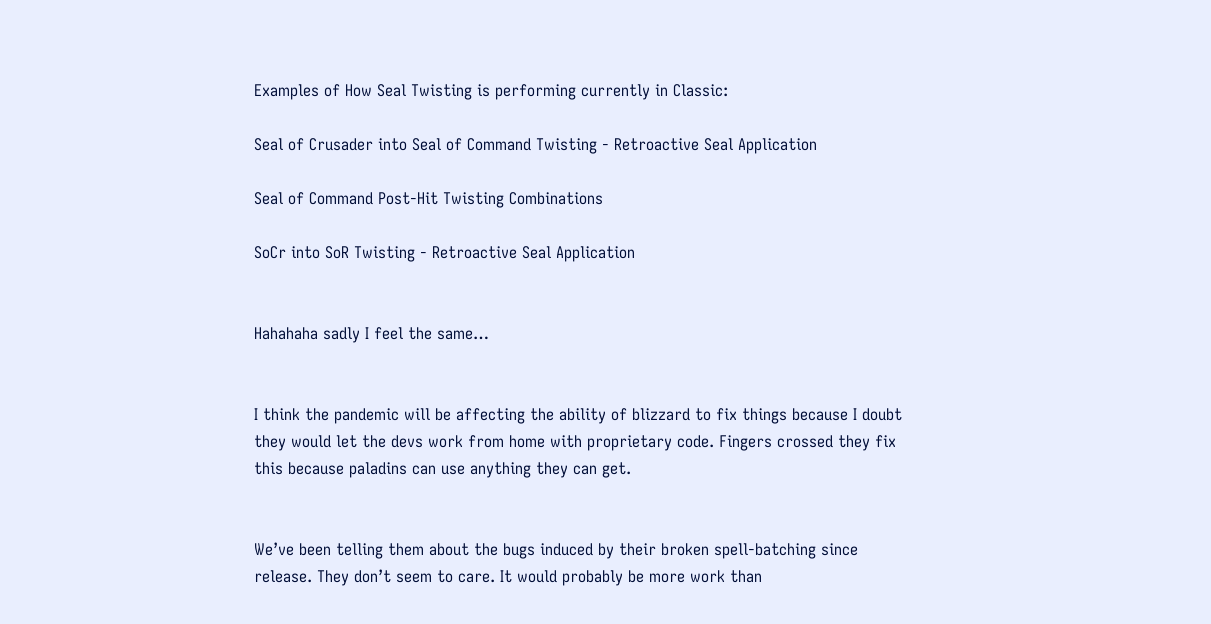Examples of How Seal Twisting is performing currently in Classic:

Seal of Crusader into Seal of Command Twisting - Retroactive Seal Application

Seal of Command Post-Hit Twisting Combinations

SoCr into SoR Twisting - Retroactive Seal Application


Hahahaha sadly I feel the same…


I think the pandemic will be affecting the ability of blizzard to fix things because I doubt they would let the devs work from home with proprietary code. Fingers crossed they fix this because paladins can use anything they can get.


We’ve been telling them about the bugs induced by their broken spell-batching since release. They don’t seem to care. It would probably be more work than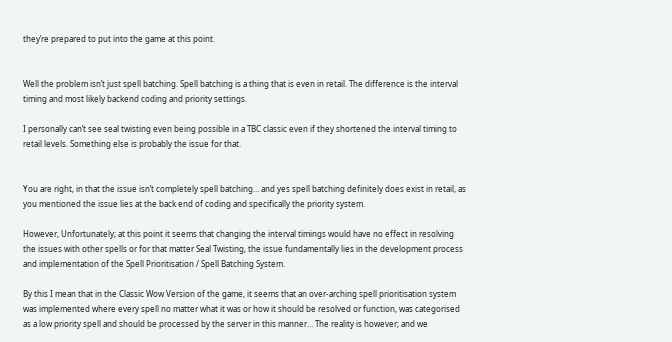they’re prepared to put into the game at this point.


Well the problem isn’t just spell batching. Spell batching is a thing that is even in retail. The difference is the interval timing and most likely backend coding and priority settings.

I personally can’t see seal twisting even being possible in a TBC classic even if they shortened the interval timing to retail levels. Something else is probably the issue for that.


You are right, in that the issue isn’t completely spell batching… and yes spell batching definitely does exist in retail, as you mentioned the issue lies at the back end of coding and specifically the priority system.

However, Unfortunately; at this point it seems that changing the interval timings would have no effect in resolving the issues with other spells or for that matter Seal Twisting, the issue fundamentally lies in the development process and implementation of the Spell Prioritisation / Spell Batching System.

By this I mean that in the Classic Wow Version of the game, it seems that an over-arching spell prioritisation system was implemented where every spell no matter what it was or how it should be resolved or function, was categorised as a low priority spell and should be processed by the server in this manner… The reality is however; and we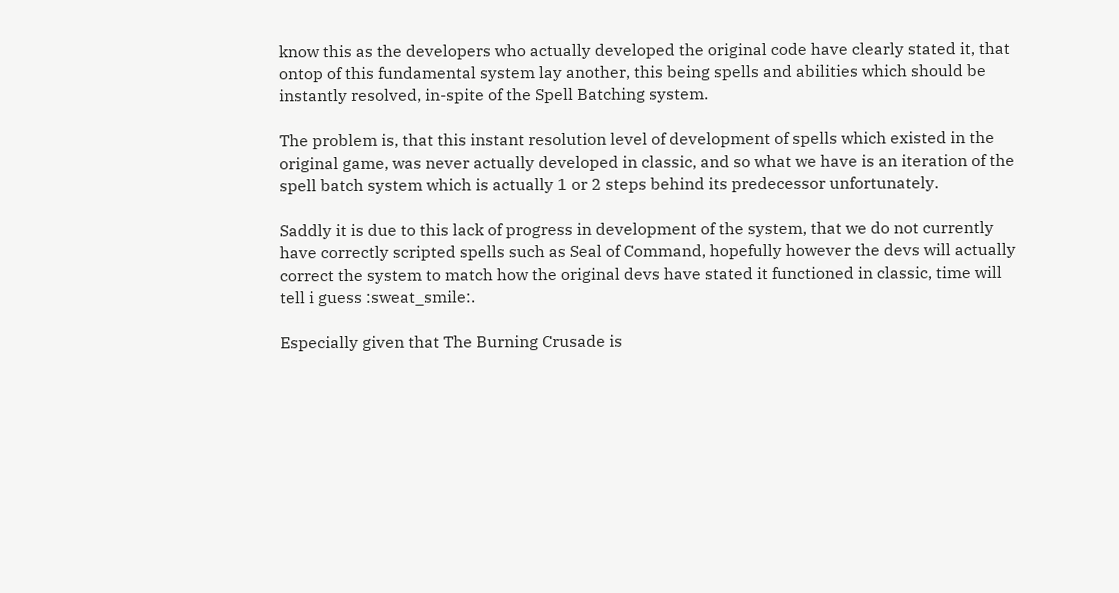know this as the developers who actually developed the original code have clearly stated it, that ontop of this fundamental system lay another, this being spells and abilities which should be instantly resolved, in-spite of the Spell Batching system.

The problem is, that this instant resolution level of development of spells which existed in the original game, was never actually developed in classic, and so what we have is an iteration of the spell batch system which is actually 1 or 2 steps behind its predecessor unfortunately.

Saddly it is due to this lack of progress in development of the system, that we do not currently have correctly scripted spells such as Seal of Command, hopefully however the devs will actually correct the system to match how the original devs have stated it functioned in classic, time will tell i guess :sweat_smile:.

Especially given that The Burning Crusade is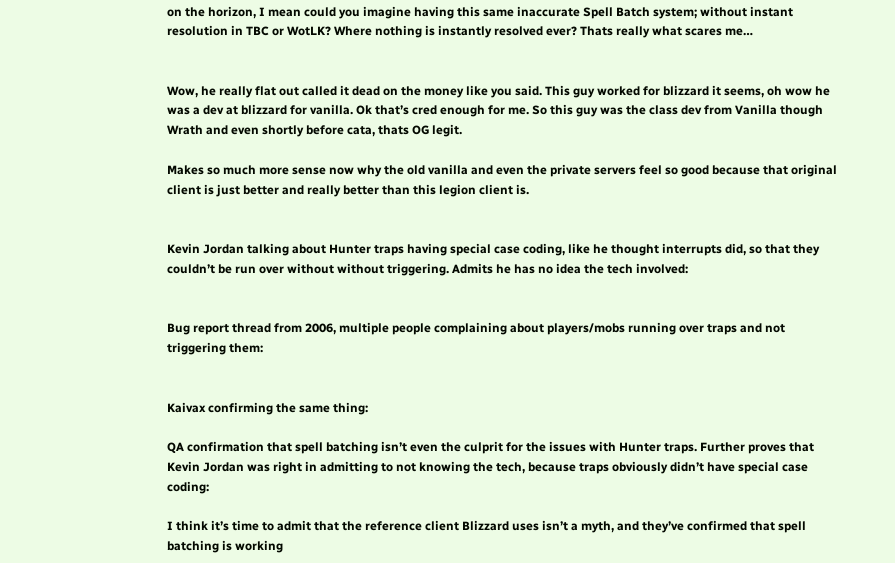on the horizon, I mean could you imagine having this same inaccurate Spell Batch system; without instant resolution in TBC or WotLK? Where nothing is instantly resolved ever? Thats really what scares me…


Wow, he really flat out called it dead on the money like you said. This guy worked for blizzard it seems, oh wow he was a dev at blizzard for vanilla. Ok that’s cred enough for me. So this guy was the class dev from Vanilla though Wrath and even shortly before cata, thats OG legit.

Makes so much more sense now why the old vanilla and even the private servers feel so good because that original client is just better and really better than this legion client is.


Kevin Jordan talking about Hunter traps having special case coding, like he thought interrupts did, so that they couldn’t be run over without without triggering. Admits he has no idea the tech involved:


Bug report thread from 2006, multiple people complaining about players/mobs running over traps and not triggering them:


Kaivax confirming the same thing:

QA confirmation that spell batching isn’t even the culprit for the issues with Hunter traps. Further proves that Kevin Jordan was right in admitting to not knowing the tech, because traps obviously didn’t have special case coding:

I think it’s time to admit that the reference client Blizzard uses isn’t a myth, and they’ve confirmed that spell batching is working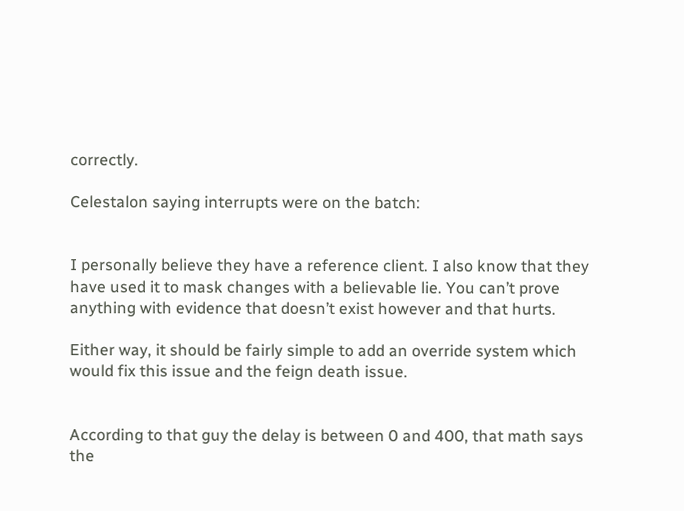correctly.

Celestalon saying interrupts were on the batch:


I personally believe they have a reference client. I also know that they have used it to mask changes with a believable lie. You can’t prove anything with evidence that doesn’t exist however and that hurts.

Either way, it should be fairly simple to add an override system which would fix this issue and the feign death issue.


According to that guy the delay is between 0 and 400, that math says the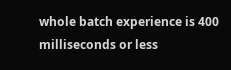whole batch experience is 400 milliseconds or less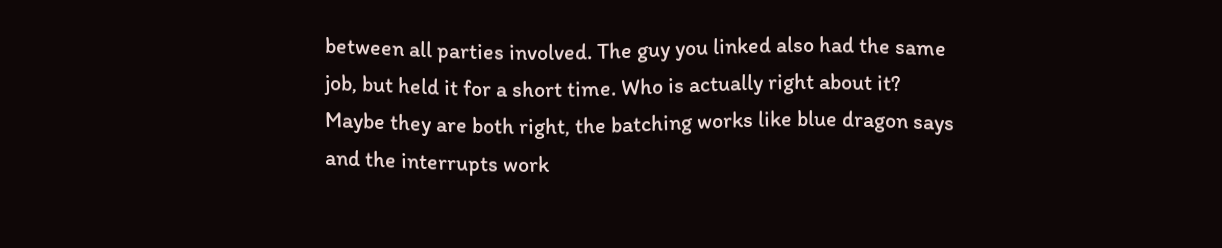between all parties involved. The guy you linked also had the same job, but held it for a short time. Who is actually right about it? Maybe they are both right, the batching works like blue dragon says and the interrupts work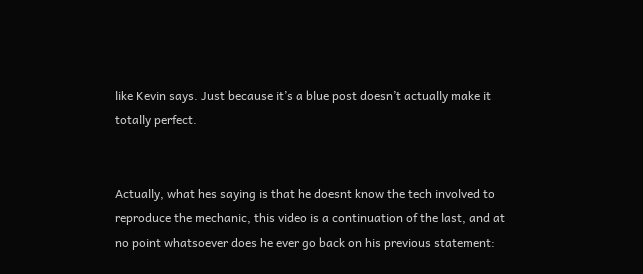like Kevin says. Just because it’s a blue post doesn’t actually make it totally perfect.


Actually, what hes saying is that he doesnt know the tech involved to reproduce the mechanic, this video is a continuation of the last, and at no point whatsoever does he ever go back on his previous statement: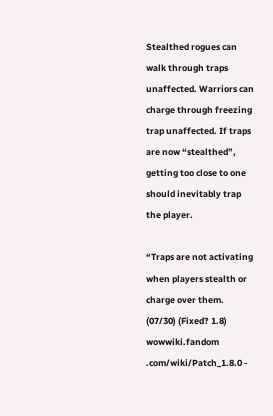Stealthed rogues can walk through traps unaffected. Warriors can charge through freezing trap unaffected. If traps are now “stealthed”, getting too close to one should inevitably trap the player.

“Traps are not activating when players stealth or charge over them. (07/30) (Fixed? 1.8)
wowwiki.fandom .com/wiki/Patch_1.8.0 -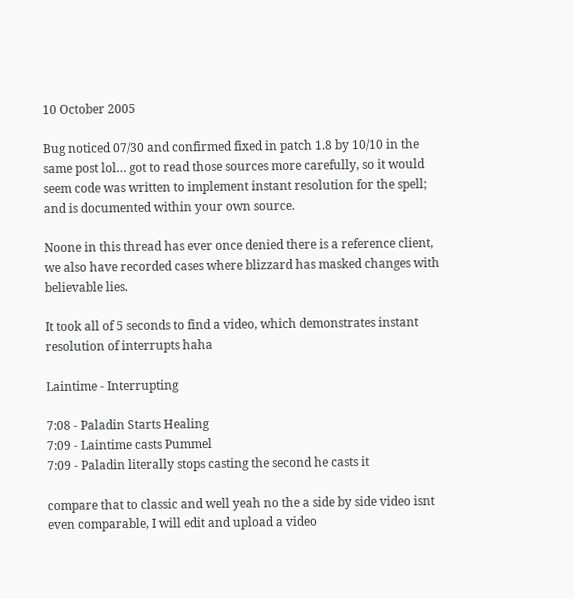10 October 2005

Bug noticed 07/30 and confirmed fixed in patch 1.8 by 10/10 in the same post lol… got to read those sources more carefully, so it would seem code was written to implement instant resolution for the spell; and is documented within your own source.

Noone in this thread has ever once denied there is a reference client, we also have recorded cases where blizzard has masked changes with believable lies.

It took all of 5 seconds to find a video, which demonstrates instant resolution of interrupts haha

Laintime - Interrupting

7:08 - Paladin Starts Healing
7:09 - Laintime casts Pummel
7:09 - Paladin literally stops casting the second he casts it

compare that to classic and well yeah no the a side by side video isnt even comparable, I will edit and upload a video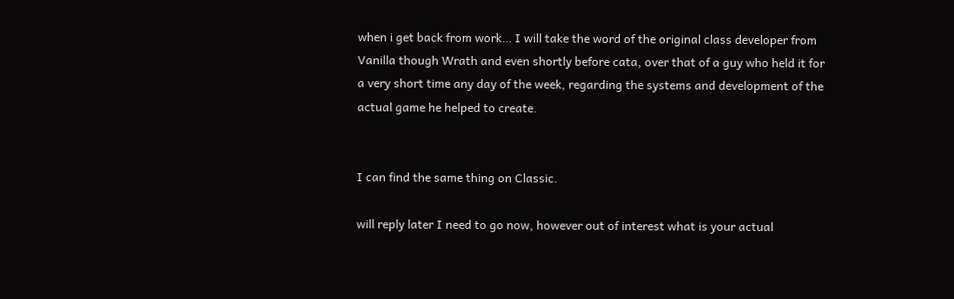when i get back from work… I will take the word of the original class developer from Vanilla though Wrath and even shortly before cata, over that of a guy who held it for a very short time any day of the week, regarding the systems and development of the actual game he helped to create.


I can find the same thing on Classic.

will reply later I need to go now, however out of interest what is your actual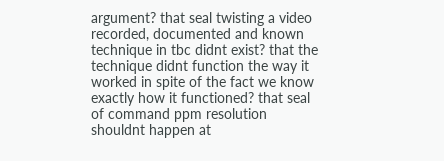argument? that seal twisting a video recorded, documented and known technique in tbc didnt exist? that the technique didnt function the way it worked in spite of the fact we know exactly how it functioned? that seal of command ppm resolution shouldnt happen at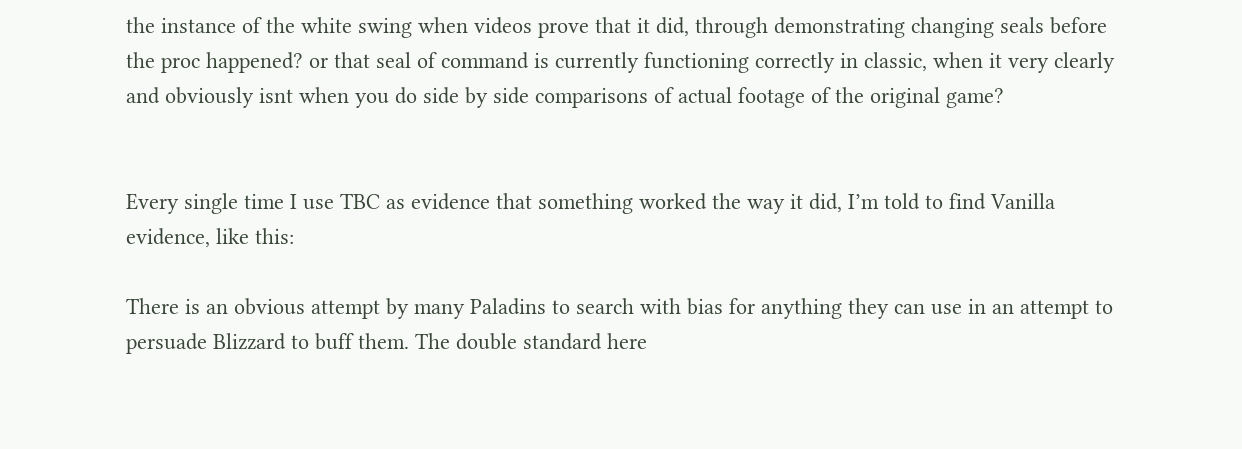the instance of the white swing when videos prove that it did, through demonstrating changing seals before the proc happened? or that seal of command is currently functioning correctly in classic, when it very clearly and obviously isnt when you do side by side comparisons of actual footage of the original game?


Every single time I use TBC as evidence that something worked the way it did, I’m told to find Vanilla evidence, like this:

There is an obvious attempt by many Paladins to search with bias for anything they can use in an attempt to persuade Blizzard to buff them. The double standard here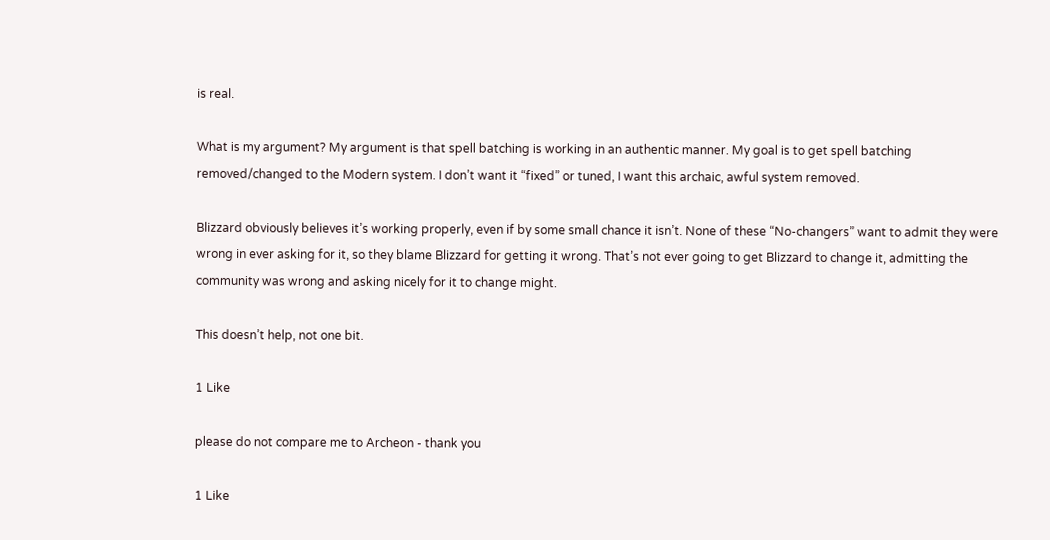is real.

What is my argument? My argument is that spell batching is working in an authentic manner. My goal is to get spell batching removed/changed to the Modern system. I don’t want it “fixed” or tuned, I want this archaic, awful system removed.

Blizzard obviously believes it’s working properly, even if by some small chance it isn’t. None of these “No-changers” want to admit they were wrong in ever asking for it, so they blame Blizzard for getting it wrong. That’s not ever going to get Blizzard to change it, admitting the community was wrong and asking nicely for it to change might.

This doesn’t help, not one bit.

1 Like

please do not compare me to Archeon - thank you

1 Like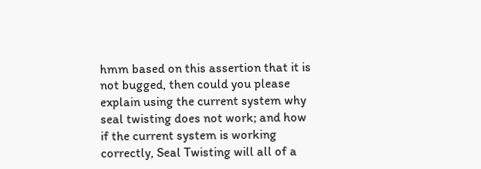hmm based on this assertion that it is not bugged, then could you please explain using the current system why seal twisting does not work; and how if the current system is working correctly, Seal Twisting will all of a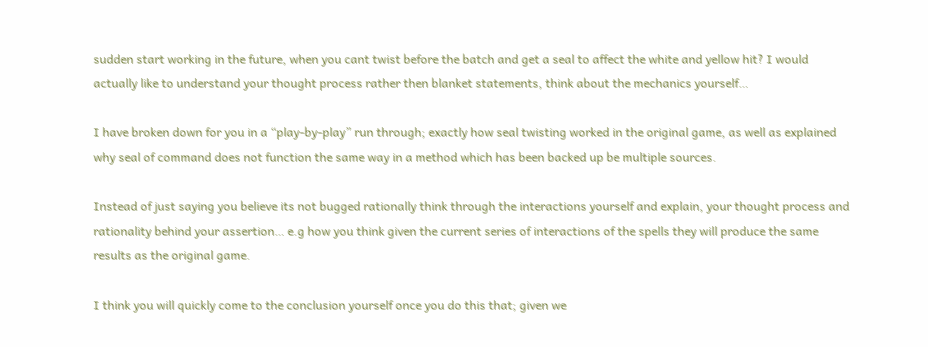sudden start working in the future, when you cant twist before the batch and get a seal to affect the white and yellow hit? I would actually like to understand your thought process rather then blanket statements, think about the mechanics yourself…

I have broken down for you in a “play-by-play” run through; exactly how seal twisting worked in the original game, as well as explained why seal of command does not function the same way in a method which has been backed up be multiple sources.

Instead of just saying you believe its not bugged rationally think through the interactions yourself and explain, your thought process and rationality behind your assertion… e.g how you think given the current series of interactions of the spells they will produce the same results as the original game.

I think you will quickly come to the conclusion yourself once you do this that; given we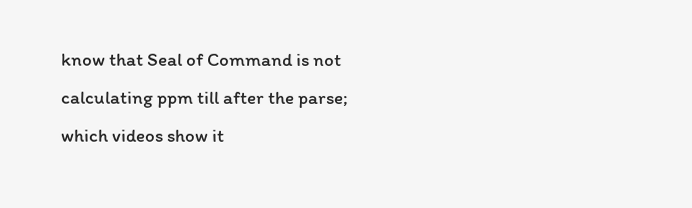know that Seal of Command is not calculating ppm till after the parse; which videos show it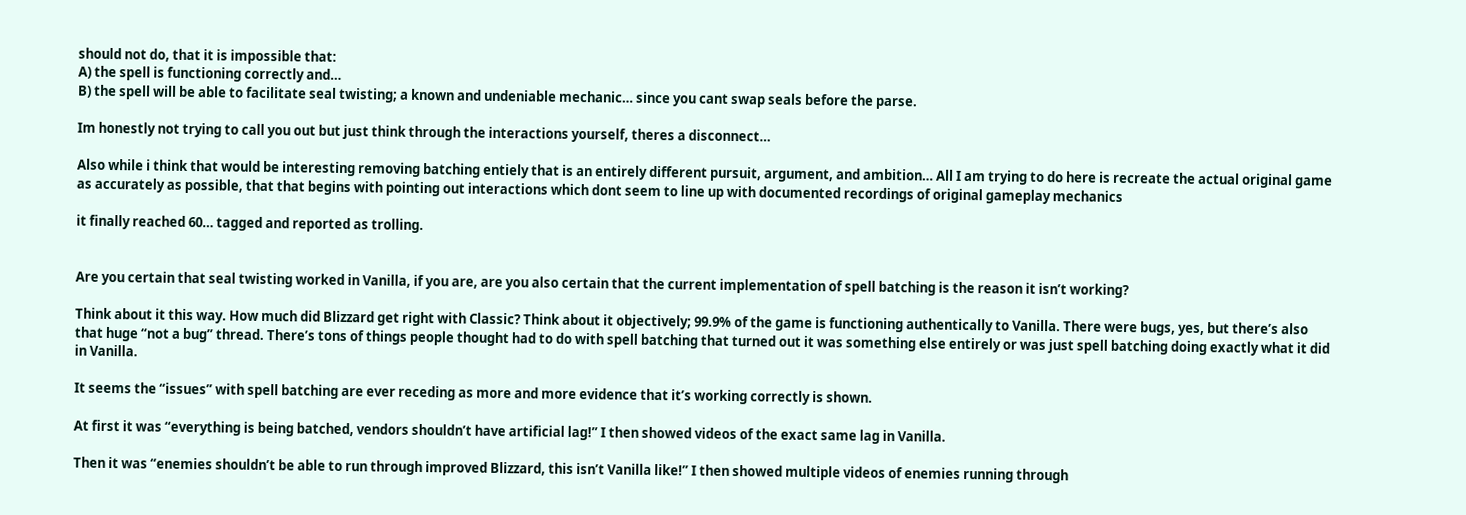should not do, that it is impossible that:
A) the spell is functioning correctly and…
B) the spell will be able to facilitate seal twisting; a known and undeniable mechanic… since you cant swap seals before the parse.

Im honestly not trying to call you out but just think through the interactions yourself, theres a disconnect…

Also while i think that would be interesting removing batching entiely that is an entirely different pursuit, argument, and ambition… All I am trying to do here is recreate the actual original game as accurately as possible, that that begins with pointing out interactions which dont seem to line up with documented recordings of original gameplay mechanics

it finally reached 60… tagged and reported as trolling.


Are you certain that seal twisting worked in Vanilla, if you are, are you also certain that the current implementation of spell batching is the reason it isn’t working?

Think about it this way. How much did Blizzard get right with Classic? Think about it objectively; 99.9% of the game is functioning authentically to Vanilla. There were bugs, yes, but there’s also that huge “not a bug” thread. There’s tons of things people thought had to do with spell batching that turned out it was something else entirely or was just spell batching doing exactly what it did in Vanilla.

It seems the “issues” with spell batching are ever receding as more and more evidence that it’s working correctly is shown.

At first it was “everything is being batched, vendors shouldn’t have artificial lag!” I then showed videos of the exact same lag in Vanilla.

Then it was “enemies shouldn’t be able to run through improved Blizzard, this isn’t Vanilla like!” I then showed multiple videos of enemies running through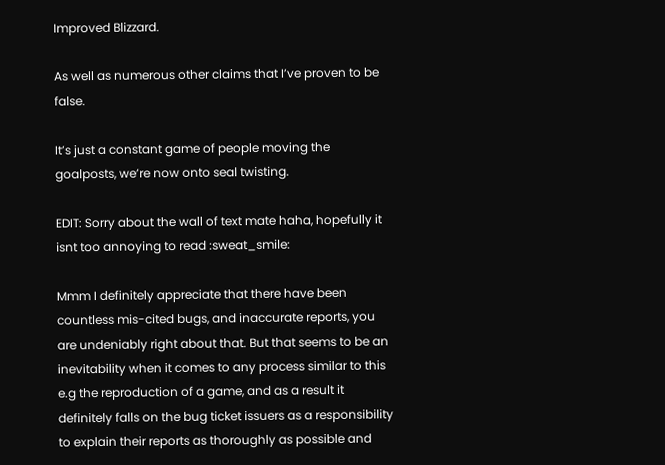Improved Blizzard.

As well as numerous other claims that I’ve proven to be false.

It’s just a constant game of people moving the goalposts, we’re now onto seal twisting.

EDIT: Sorry about the wall of text mate haha, hopefully it isnt too annoying to read :sweat_smile:

Mmm I definitely appreciate that there have been countless mis-cited bugs, and inaccurate reports, you are undeniably right about that. But that seems to be an inevitability when it comes to any process similar to this e.g the reproduction of a game, and as a result it definitely falls on the bug ticket issuers as a responsibility to explain their reports as thoroughly as possible and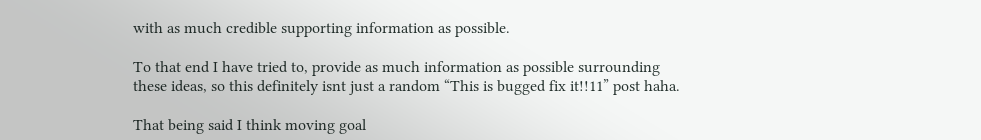with as much credible supporting information as possible.

To that end I have tried to, provide as much information as possible surrounding these ideas, so this definitely isnt just a random “This is bugged fix it!!11” post haha.

That being said I think moving goal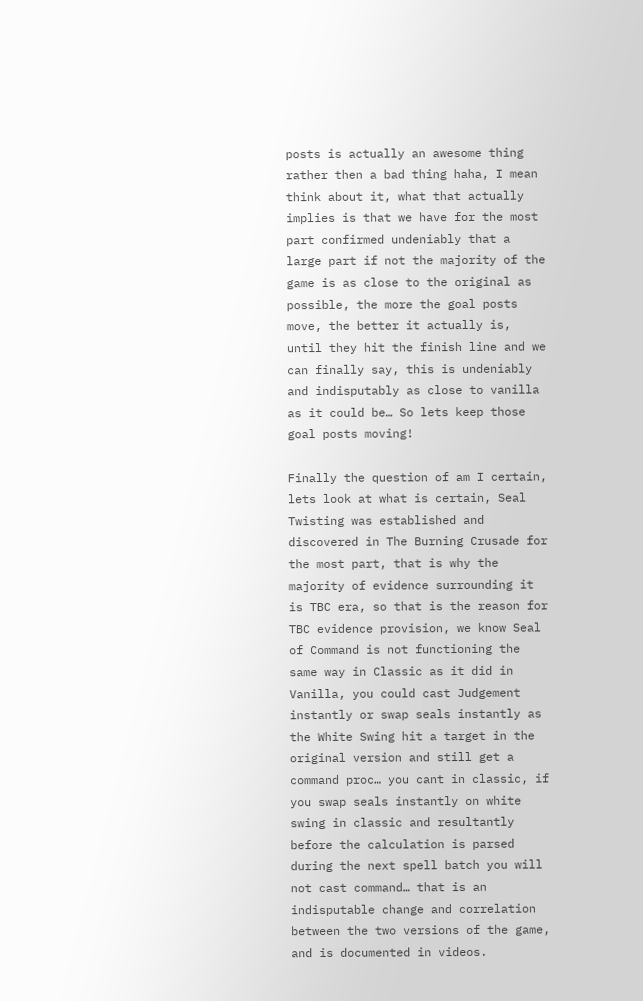posts is actually an awesome thing rather then a bad thing haha, I mean think about it, what that actually implies is that we have for the most part confirmed undeniably that a large part if not the majority of the game is as close to the original as possible, the more the goal posts move, the better it actually is, until they hit the finish line and we can finally say, this is undeniably and indisputably as close to vanilla as it could be… So lets keep those goal posts moving!

Finally the question of am I certain, lets look at what is certain, Seal Twisting was established and discovered in The Burning Crusade for the most part, that is why the majority of evidence surrounding it is TBC era, so that is the reason for TBC evidence provision, we know Seal of Command is not functioning the same way in Classic as it did in Vanilla, you could cast Judgement instantly or swap seals instantly as the White Swing hit a target in the original version and still get a command proc… you cant in classic, if you swap seals instantly on white swing in classic and resultantly before the calculation is parsed during the next spell batch you will not cast command… that is an indisputable change and correlation between the two versions of the game, and is documented in videos.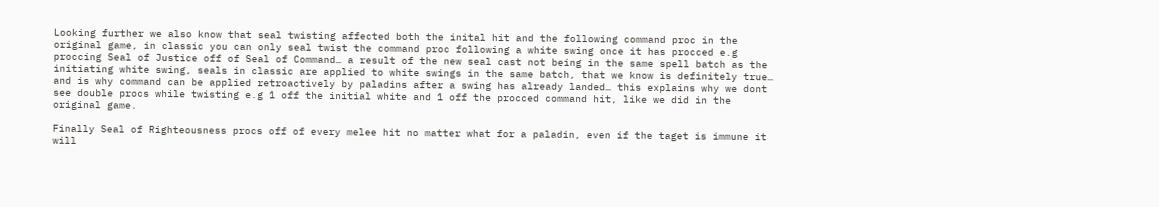Looking further we also know that seal twisting affected both the inital hit and the following command proc in the original game, in classic you can only seal twist the command proc following a white swing once it has procced e.g proccing Seal of Justice off of Seal of Command… a result of the new seal cast not being in the same spell batch as the initiating white swing, seals in classic are applied to white swings in the same batch, that we know is definitely true… and is why command can be applied retroactively by paladins after a swing has already landed… this explains why we dont see double procs while twisting e.g 1 off the initial white and 1 off the procced command hit, like we did in the original game.

Finally Seal of Righteousness procs off of every melee hit no matter what for a paladin, even if the taget is immune it will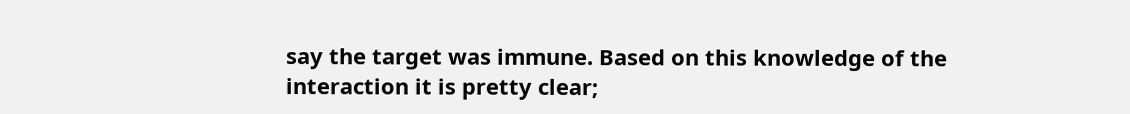say the target was immune. Based on this knowledge of the interaction it is pretty clear;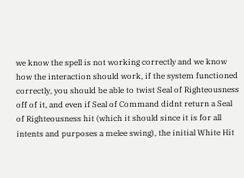we know the spell is not working correctly and we know how the interaction should work, if the system functioned correctly, you should be able to twist Seal of Righteousness off of it, and even if Seal of Command didnt return a Seal of Righteousness hit (which it should since it is for all intents and purposes a melee swing), the initial White Hit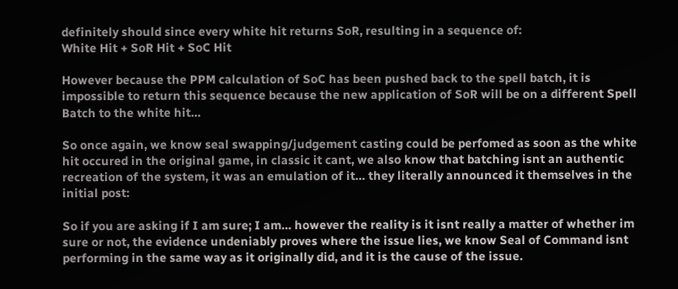definitely should since every white hit returns SoR, resulting in a sequence of:
White Hit + SoR Hit + SoC Hit

However because the PPM calculation of SoC has been pushed back to the spell batch, it is impossible to return this sequence because the new application of SoR will be on a different Spell Batch to the white hit…

So once again, we know seal swapping/judgement casting could be perfomed as soon as the white hit occured in the original game, in classic it cant, we also know that batching isnt an authentic recreation of the system, it was an emulation of it… they literally announced it themselves in the initial post:

So if you are asking if I am sure; I am… however the reality is it isnt really a matter of whether im sure or not, the evidence undeniably proves where the issue lies, we know Seal of Command isnt performing in the same way as it originally did, and it is the cause of the issue.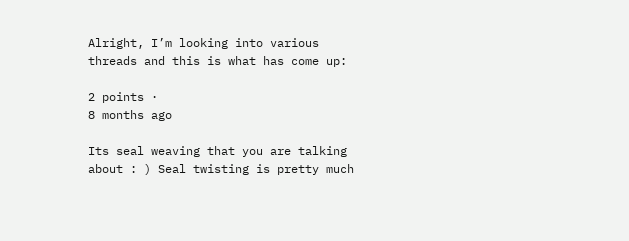Alright, I’m looking into various threads and this is what has come up:

2 points ·
8 months ago

Its seal weaving that you are talking about : ) Seal twisting is pretty much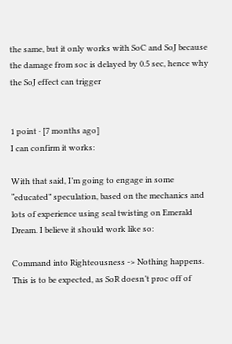the same, but it only works with SoC and SoJ because the damage from soc is delayed by 0.5 sec, hence why the SoJ effect can trigger


1 point · [7 months ago]
I can confirm it works:

With that said, I’m going to engage in some “educated” speculation, based on the mechanics and lots of experience using seal twisting on Emerald Dream. I believe it should work like so:

Command into Righteousness -> Nothing happens. This is to be expected, as SoR doesn’t proc off of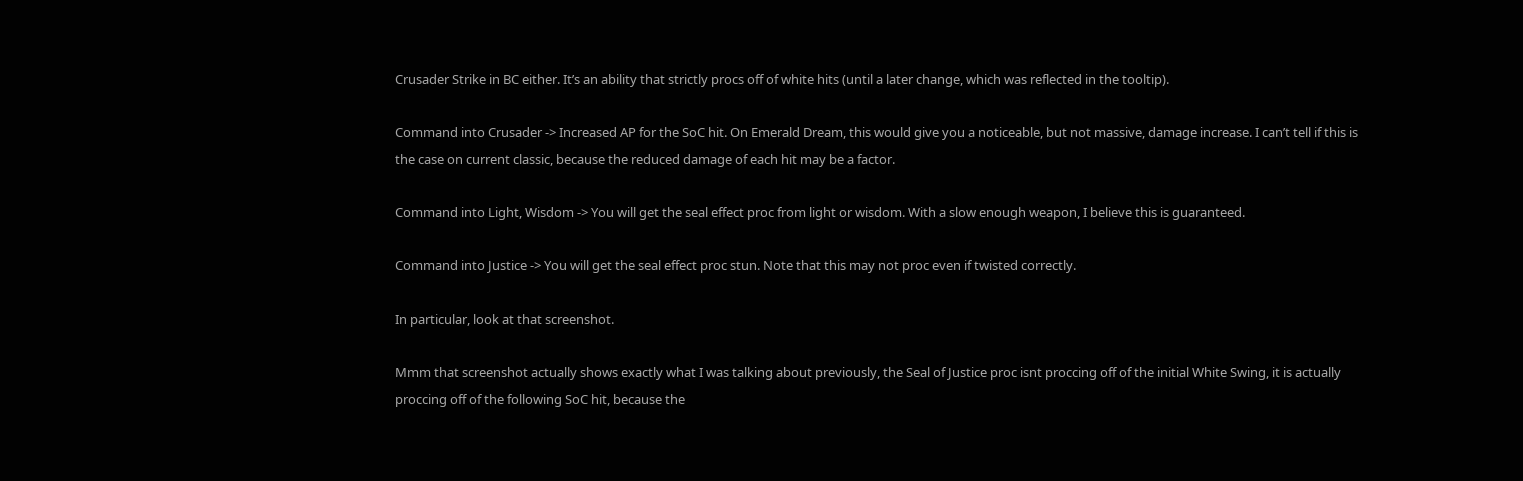Crusader Strike in BC either. It’s an ability that strictly procs off of white hits (until a later change, which was reflected in the tooltip).

Command into Crusader -> Increased AP for the SoC hit. On Emerald Dream, this would give you a noticeable, but not massive, damage increase. I can’t tell if this is the case on current classic, because the reduced damage of each hit may be a factor.

Command into Light, Wisdom -> You will get the seal effect proc from light or wisdom. With a slow enough weapon, I believe this is guaranteed.

Command into Justice -> You will get the seal effect proc stun. Note that this may not proc even if twisted correctly.

In particular, look at that screenshot.

Mmm that screenshot actually shows exactly what I was talking about previously, the Seal of Justice proc isnt proccing off of the initial White Swing, it is actually proccing off of the following SoC hit, because the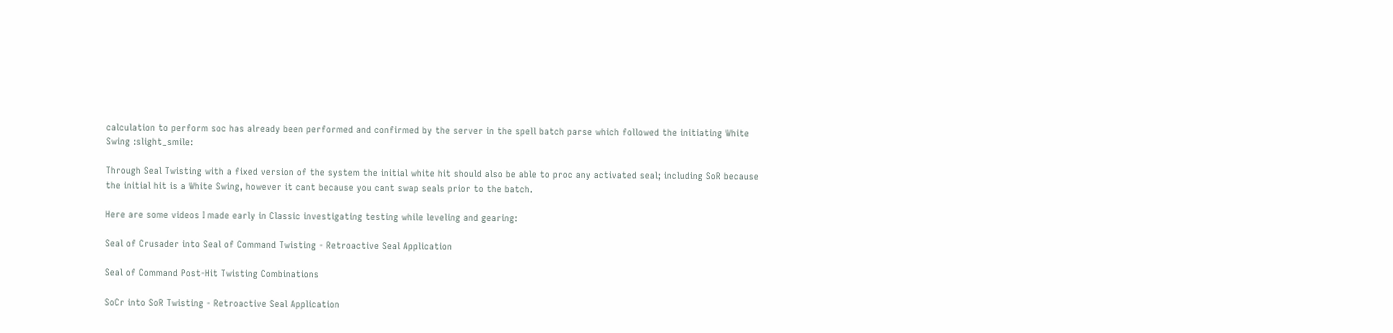calculation to perform soc has already been performed and confirmed by the server in the spell batch parse which followed the initiating White Swing :slight_smile:

Through Seal Twisting with a fixed version of the system the initial white hit should also be able to proc any activated seal; including SoR because the initial hit is a White Swing, however it cant because you cant swap seals prior to the batch.

Here are some videos I made early in Classic investigating testing while leveling and gearing:

Seal of Crusader into Seal of Command Twisting - Retroactive Seal Application

Seal of Command Post-Hit Twisting Combinations

SoCr into SoR Twisting - Retroactive Seal Application